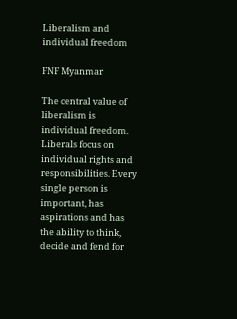Liberalism and individual freedom

FNF Myanmar

The central value of liberalism is individual freedom. Liberals focus on individual rights and responsibilities. Every single person is important, has aspirations and has the ability to think, decide and fend for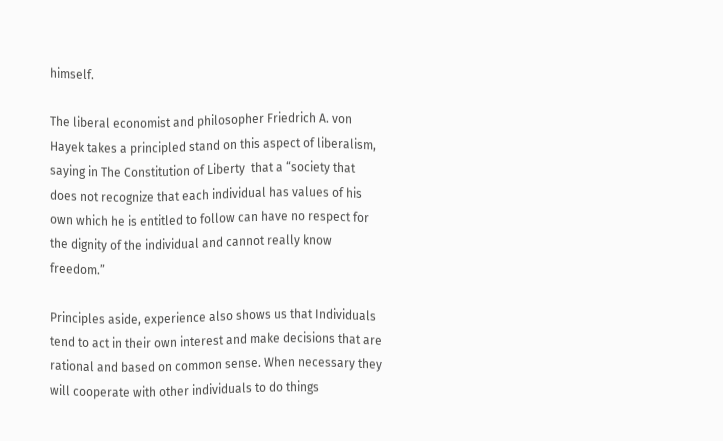himself.

The liberal economist and philosopher Friedrich A. von Hayek takes a principled stand on this aspect of liberalism, saying in The Constitution of Liberty  that a “society that does not recognize that each individual has values of his own which he is entitled to follow can have no respect for the dignity of the individual and cannot really know freedom.”

Principles aside, experience also shows us that Individuals tend to act in their own interest and make decisions that are rational and based on common sense. When necessary they will cooperate with other individuals to do things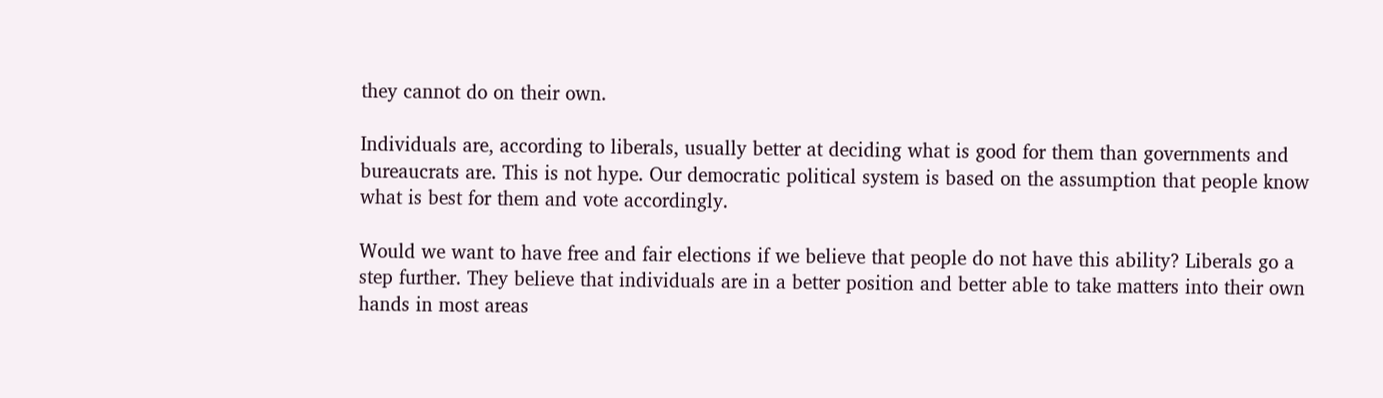they cannot do on their own.

Individuals are, according to liberals, usually better at deciding what is good for them than governments and bureaucrats are. This is not hype. Our democratic political system is based on the assumption that people know what is best for them and vote accordingly.

Would we want to have free and fair elections if we believe that people do not have this ability? Liberals go a step further. They believe that individuals are in a better position and better able to take matters into their own hands in most areas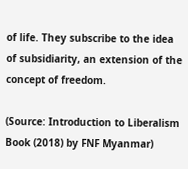of life. They subscribe to the idea of subsidiarity, an extension of the concept of freedom.

(Source: Introduction to Liberalism Book (2018) by FNF Myanmar)